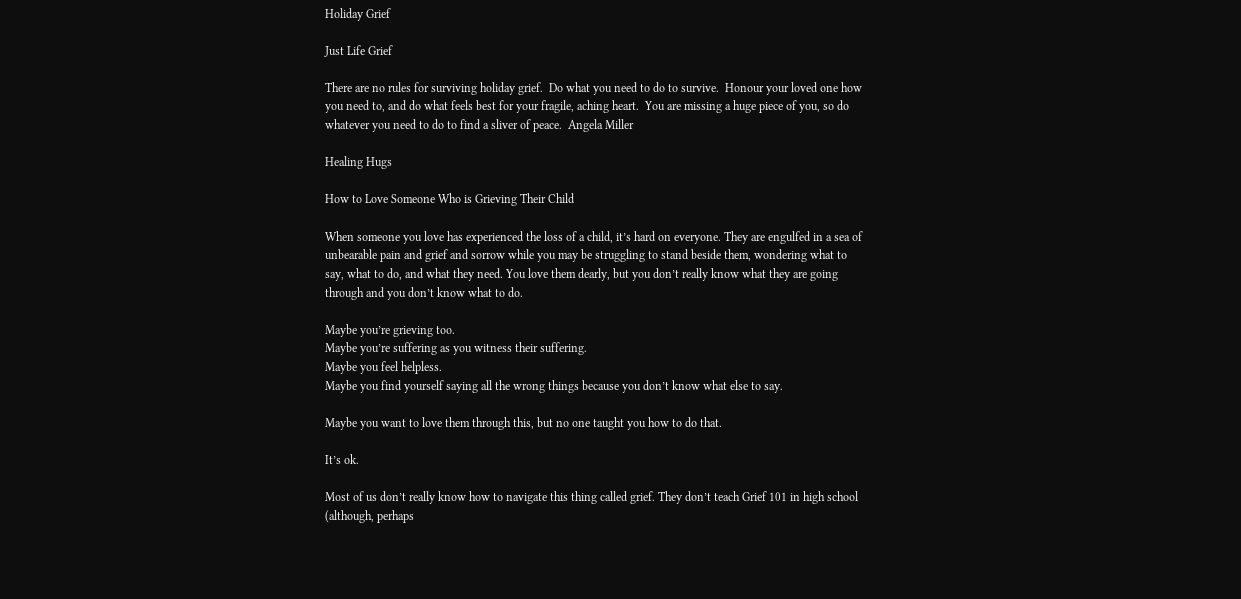Holiday Grief

Just Life Grief

There are no rules for surviving holiday grief.  Do what you need to do to survive.  Honour your loved one how you need to, and do what feels best for your fragile, aching heart.  You are missing a huge piece of you, so do whatever you need to do to find a sliver of peace.  Angela Miller

Healing Hugs

How to Love Someone Who is Grieving Their Child

When someone you love has experienced the loss of a child, it’s hard on everyone. They are engulfed in a sea of unbearable pain and grief and sorrow while you may be struggling to stand beside them, wondering what to say, what to do, and what they need. You love them dearly, but you don’t really know what they are going through and you don’t know what to do.

Maybe you’re grieving too.
Maybe you’re suffering as you witness their suffering.
Maybe you feel helpless.
Maybe you find yourself saying all the wrong things because you don’t know what else to say.

Maybe you want to love them through this, but no one taught you how to do that.

It’s ok.

Most of us don’t really know how to navigate this thing called grief. They don’t teach Grief 101 in high school (although, perhaps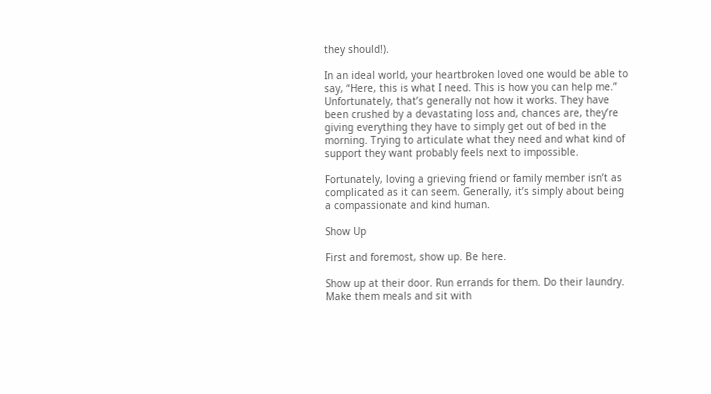they should!).

In an ideal world, your heartbroken loved one would be able to say, “Here, this is what I need. This is how you can help me.” Unfortunately, that’s generally not how it works. They have been crushed by a devastating loss and, chances are, they’re giving everything they have to simply get out of bed in the morning. Trying to articulate what they need and what kind of support they want probably feels next to impossible.

Fortunately, loving a grieving friend or family member isn’t as complicated as it can seem. Generally, it’s simply about being a compassionate and kind human.

Show Up

First and foremost, show up. Be here.

Show up at their door. Run errands for them. Do their laundry. Make them meals and sit with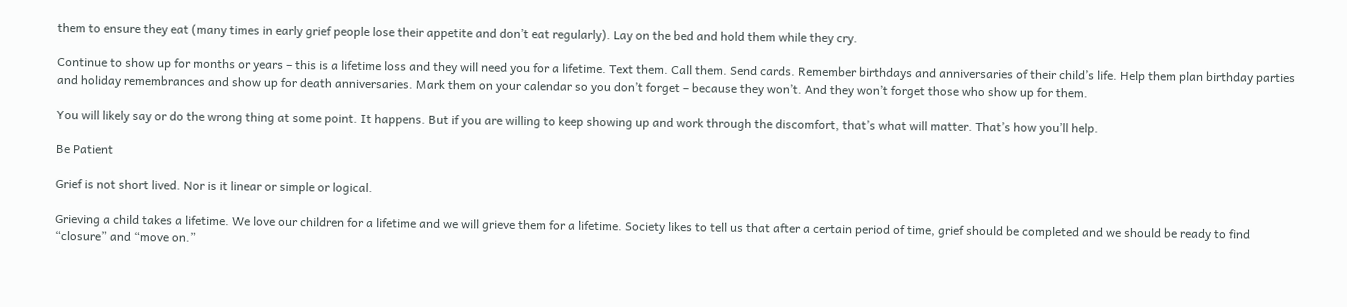them to ensure they eat (many times in early grief people lose their appetite and don’t eat regularly). Lay on the bed and hold them while they cry.

Continue to show up for months or years – this is a lifetime loss and they will need you for a lifetime. Text them. Call them. Send cards. Remember birthdays and anniversaries of their child’s life. Help them plan birthday parties and holiday remembrances and show up for death anniversaries. Mark them on your calendar so you don’t forget – because they won’t. And they won’t forget those who show up for them.

You will likely say or do the wrong thing at some point. It happens. But if you are willing to keep showing up and work through the discomfort, that’s what will matter. That’s how you’ll help.

Be Patient

Grief is not short lived. Nor is it linear or simple or logical.

Grieving a child takes a lifetime. We love our children for a lifetime and we will grieve them for a lifetime. Society likes to tell us that after a certain period of time, grief should be completed and we should be ready to find “closure” and “move on.”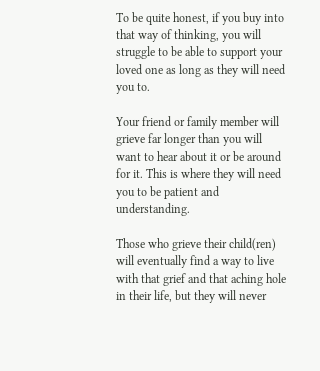To be quite honest, if you buy into that way of thinking, you will struggle to be able to support your loved one as long as they will need you to.

Your friend or family member will grieve far longer than you will want to hear about it or be around for it. This is where they will need you to be patient and understanding.

Those who grieve their child(ren) will eventually find a way to live with that grief and that aching hole in their life, but they will never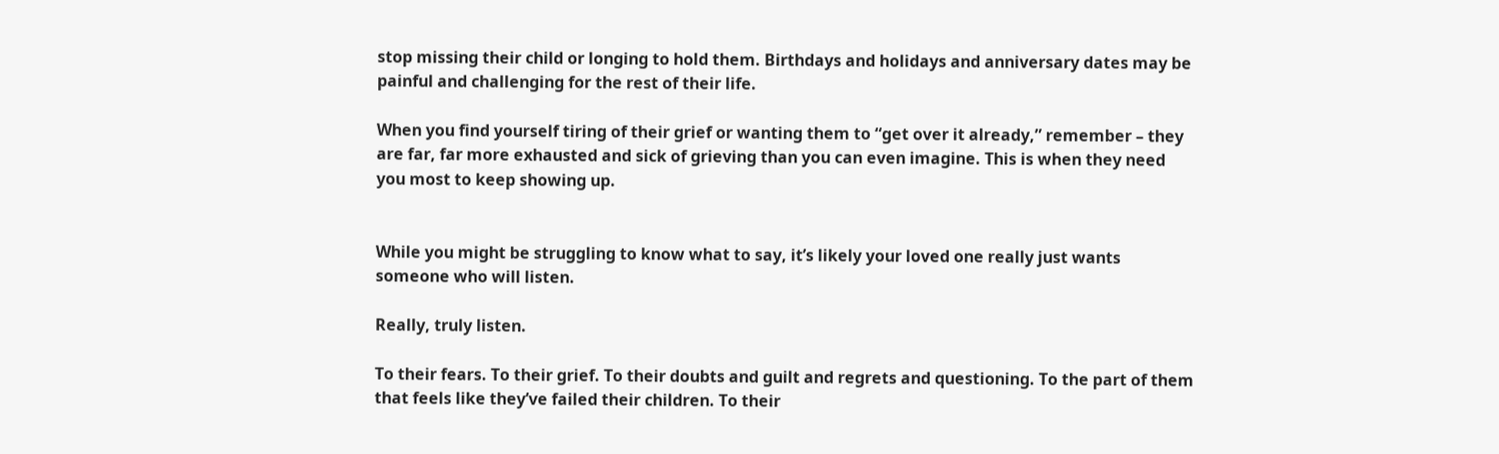stop missing their child or longing to hold them. Birthdays and holidays and anniversary dates may be painful and challenging for the rest of their life.

When you find yourself tiring of their grief or wanting them to “get over it already,” remember – they are far, far more exhausted and sick of grieving than you can even imagine. This is when they need you most to keep showing up.


While you might be struggling to know what to say, it’s likely your loved one really just wants someone who will listen.

Really, truly listen.

To their fears. To their grief. To their doubts and guilt and regrets and questioning. To the part of them that feels like they’ve failed their children. To their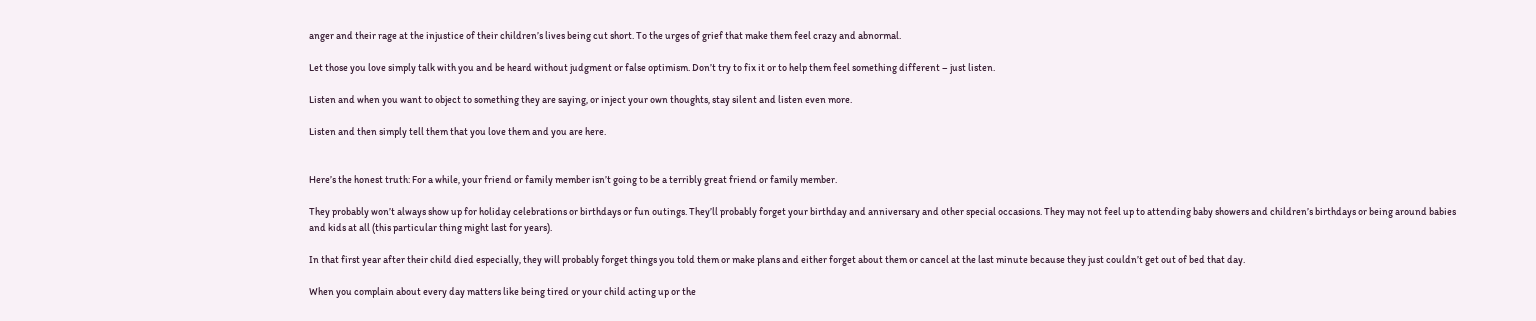anger and their rage at the injustice of their children’s lives being cut short. To the urges of grief that make them feel crazy and abnormal.

Let those you love simply talk with you and be heard without judgment or false optimism. Don’t try to fix it or to help them feel something different – just listen.

Listen and when you want to object to something they are saying, or inject your own thoughts, stay silent and listen even more.

Listen and then simply tell them that you love them and you are here.


Here’s the honest truth: For a while, your friend or family member isn’t going to be a terribly great friend or family member.

They probably won’t always show up for holiday celebrations or birthdays or fun outings. They’ll probably forget your birthday and anniversary and other special occasions. They may not feel up to attending baby showers and children’s birthdays or being around babies and kids at all (this particular thing might last for years).

In that first year after their child died especially, they will probably forget things you told them or make plans and either forget about them or cancel at the last minute because they just couldn’t get out of bed that day.

When you complain about every day matters like being tired or your child acting up or the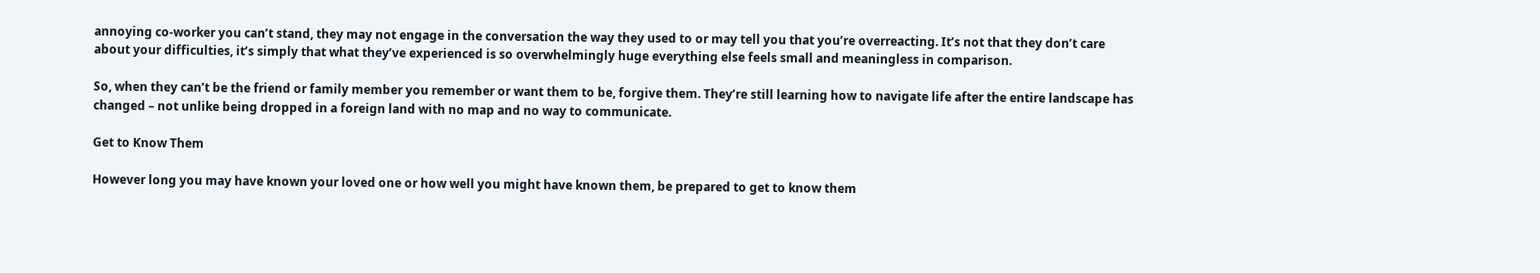annoying co-worker you can’t stand, they may not engage in the conversation the way they used to or may tell you that you’re overreacting. It’s not that they don’t care about your difficulties, it’s simply that what they’ve experienced is so overwhelmingly huge everything else feels small and meaningless in comparison.

So, when they can’t be the friend or family member you remember or want them to be, forgive them. They’re still learning how to navigate life after the entire landscape has changed – not unlike being dropped in a foreign land with no map and no way to communicate.

Get to Know Them

However long you may have known your loved one or how well you might have known them, be prepared to get to know them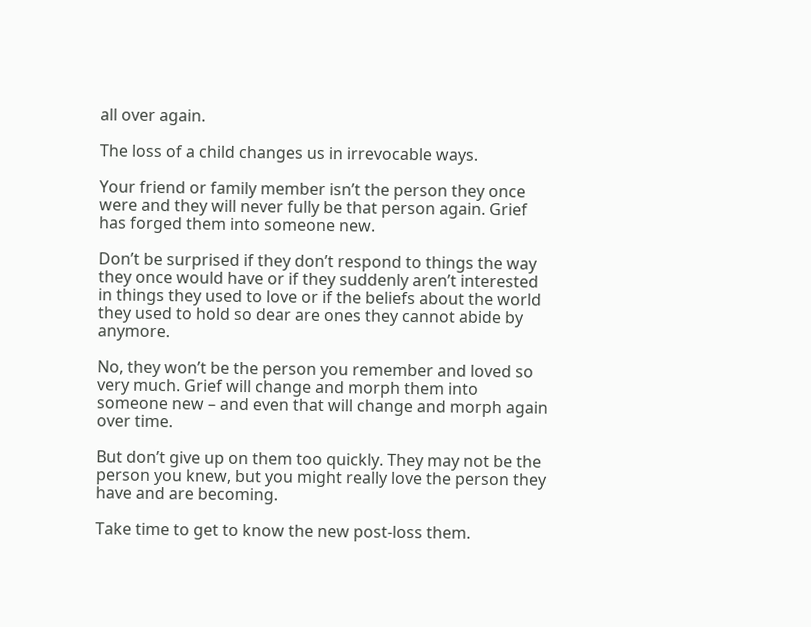all over again.

The loss of a child changes us in irrevocable ways.

Your friend or family member isn’t the person they once were and they will never fully be that person again. Grief has forged them into someone new.

Don’t be surprised if they don’t respond to things the way they once would have or if they suddenly aren’t interested in things they used to love or if the beliefs about the world they used to hold so dear are ones they cannot abide by anymore.

No, they won’t be the person you remember and loved so very much. Grief will change and morph them into someone new – and even that will change and morph again over time.

But don’t give up on them too quickly. They may not be the person you knew, but you might really love the person they have and are becoming.

Take time to get to know the new post-loss them.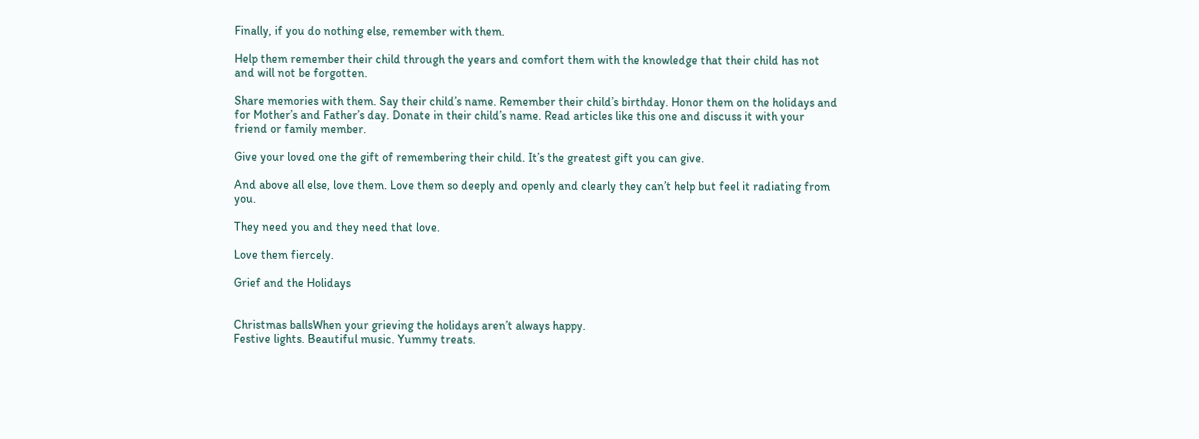Finally, if you do nothing else, remember with them.

Help them remember their child through the years and comfort them with the knowledge that their child has not and will not be forgotten.

Share memories with them. Say their child’s name. Remember their child’s birthday. Honor them on the holidays and for Mother’s and Father’s day. Donate in their child’s name. Read articles like this one and discuss it with your friend or family member.

Give your loved one the gift of remembering their child. It’s the greatest gift you can give.

And above all else, love them. Love them so deeply and openly and clearly they can’t help but feel it radiating from you.

They need you and they need that love.

Love them fiercely.

Grief and the Holidays


Christmas ballsWhen your grieving the holidays aren’t always happy.
Festive lights. Beautiful music. Yummy treats.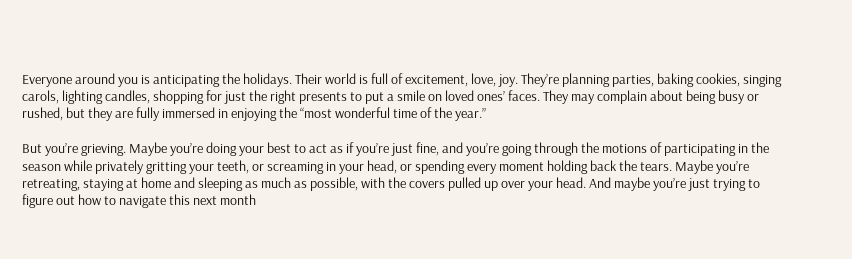Everyone around you is anticipating the holidays. Their world is full of excitement, love, joy. They’re planning parties, baking cookies, singing carols, lighting candles, shopping for just the right presents to put a smile on loved ones’ faces. They may complain about being busy or rushed, but they are fully immersed in enjoying the “most wonderful time of the year.”

But you’re grieving. Maybe you’re doing your best to act as if you’re just fine, and you’re going through the motions of participating in the season while privately gritting your teeth, or screaming in your head, or spending every moment holding back the tears. Maybe you’re retreating, staying at home and sleeping as much as possible, with the covers pulled up over your head. And maybe you’re just trying to figure out how to navigate this next month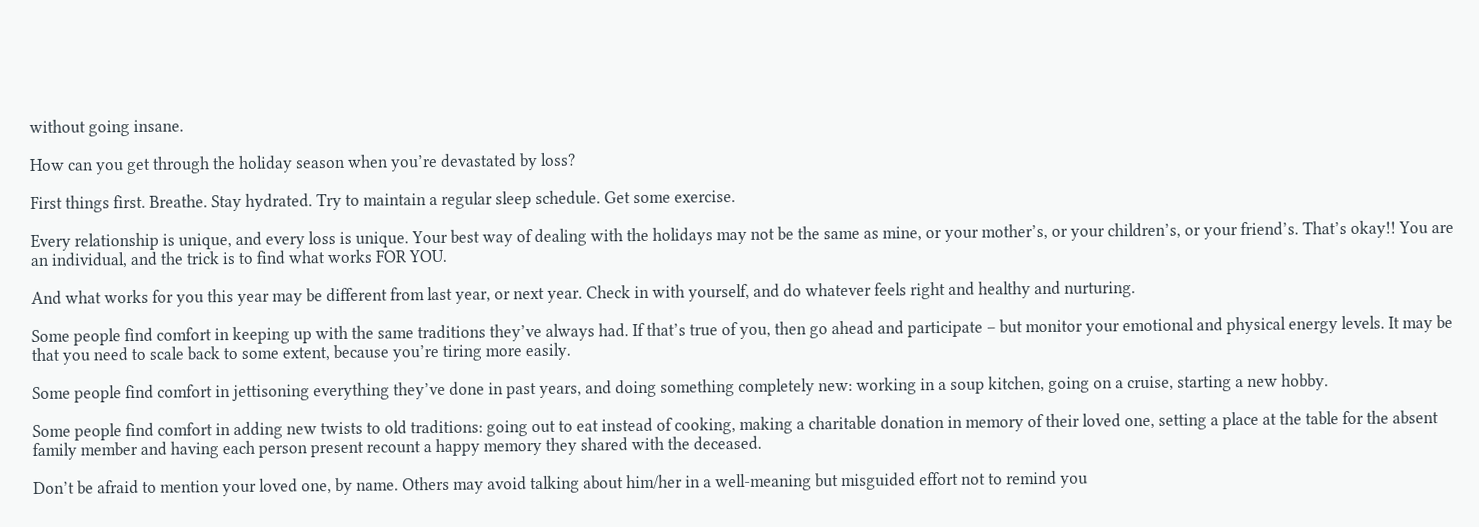without going insane.

How can you get through the holiday season when you’re devastated by loss?

First things first. Breathe. Stay hydrated. Try to maintain a regular sleep schedule. Get some exercise.

Every relationship is unique, and every loss is unique. Your best way of dealing with the holidays may not be the same as mine, or your mother’s, or your children’s, or your friend’s. That’s okay!! You are an individual, and the trick is to find what works FOR YOU.

And what works for you this year may be different from last year, or next year. Check in with yourself, and do whatever feels right and healthy and nurturing.

Some people find comfort in keeping up with the same traditions they’ve always had. If that’s true of you, then go ahead and participate – but monitor your emotional and physical energy levels. It may be that you need to scale back to some extent, because you’re tiring more easily.

Some people find comfort in jettisoning everything they’ve done in past years, and doing something completely new: working in a soup kitchen, going on a cruise, starting a new hobby.

Some people find comfort in adding new twists to old traditions: going out to eat instead of cooking, making a charitable donation in memory of their loved one, setting a place at the table for the absent family member and having each person present recount a happy memory they shared with the deceased.

Don’t be afraid to mention your loved one, by name. Others may avoid talking about him/her in a well-meaning but misguided effort not to remind you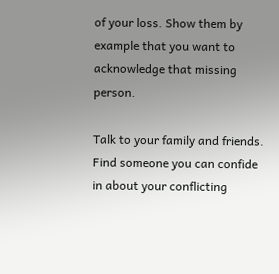of your loss. Show them by example that you want to acknowledge that missing person.

Talk to your family and friends. Find someone you can confide in about your conflicting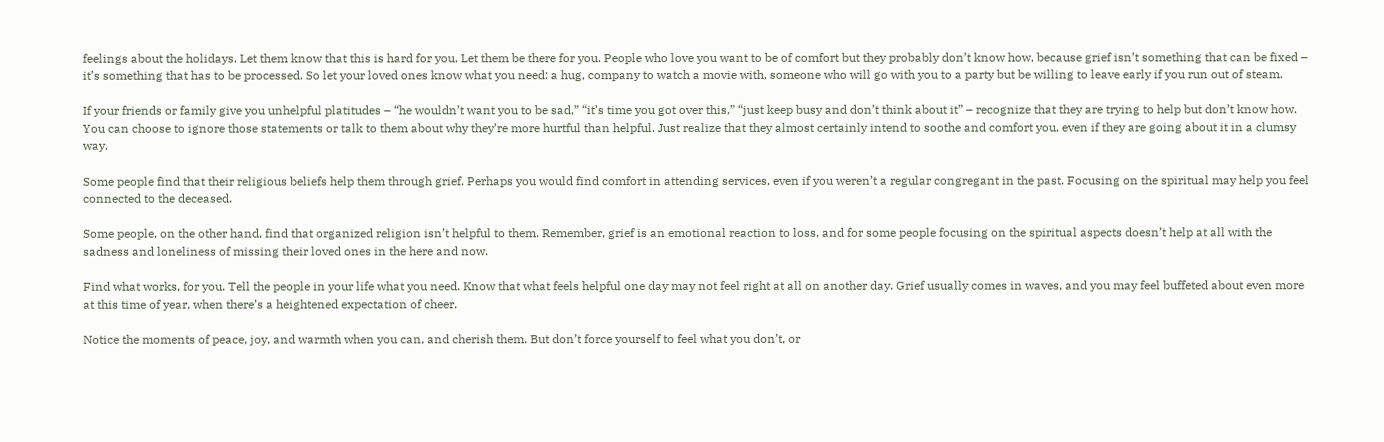feelings about the holidays. Let them know that this is hard for you. Let them be there for you. People who love you want to be of comfort but they probably don’t know how, because grief isn’t something that can be fixed – it’s something that has to be processed. So let your loved ones know what you need: a hug, company to watch a movie with, someone who will go with you to a party but be willing to leave early if you run out of steam.

If your friends or family give you unhelpful platitudes – “he wouldn’t want you to be sad,” “it’s time you got over this,” “just keep busy and don’t think about it” – recognize that they are trying to help but don’t know how. You can choose to ignore those statements or talk to them about why they’re more hurtful than helpful. Just realize that they almost certainly intend to soothe and comfort you, even if they are going about it in a clumsy way.

Some people find that their religious beliefs help them through grief. Perhaps you would find comfort in attending services, even if you weren’t a regular congregant in the past. Focusing on the spiritual may help you feel connected to the deceased.

Some people, on the other hand, find that organized religion isn’t helpful to them. Remember, grief is an emotional reaction to loss, and for some people focusing on the spiritual aspects doesn’t help at all with the sadness and loneliness of missing their loved ones in the here and now.

Find what works, for you. Tell the people in your life what you need. Know that what feels helpful one day may not feel right at all on another day. Grief usually comes in waves, and you may feel buffeted about even more at this time of year, when there’s a heightened expectation of cheer.

Notice the moments of peace, joy, and warmth when you can, and cherish them. But don’t force yourself to feel what you don’t, or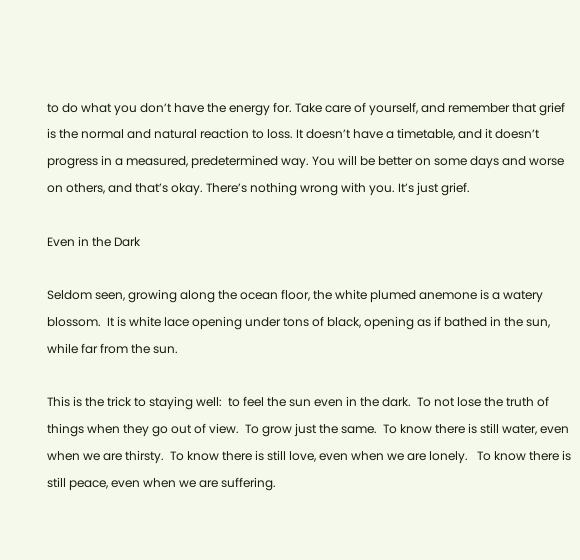to do what you don’t have the energy for. Take care of yourself, and remember that grief is the normal and natural reaction to loss. It doesn’t have a timetable, and it doesn’t progress in a measured, predetermined way. You will be better on some days and worse on others, and that’s okay. There’s nothing wrong with you. It’s just grief.

Even in the Dark

Seldom seen, growing along the ocean floor, the white plumed anemone is a watery blossom.  It is white lace opening under tons of black, opening as if bathed in the sun, while far from the sun.

This is the trick to staying well:  to feel the sun even in the dark.  To not lose the truth of things when they go out of view.  To grow just the same.  To know there is still water, even when we are thirsty.  To know there is still love, even when we are lonely.   To know there is still peace, even when we are suffering.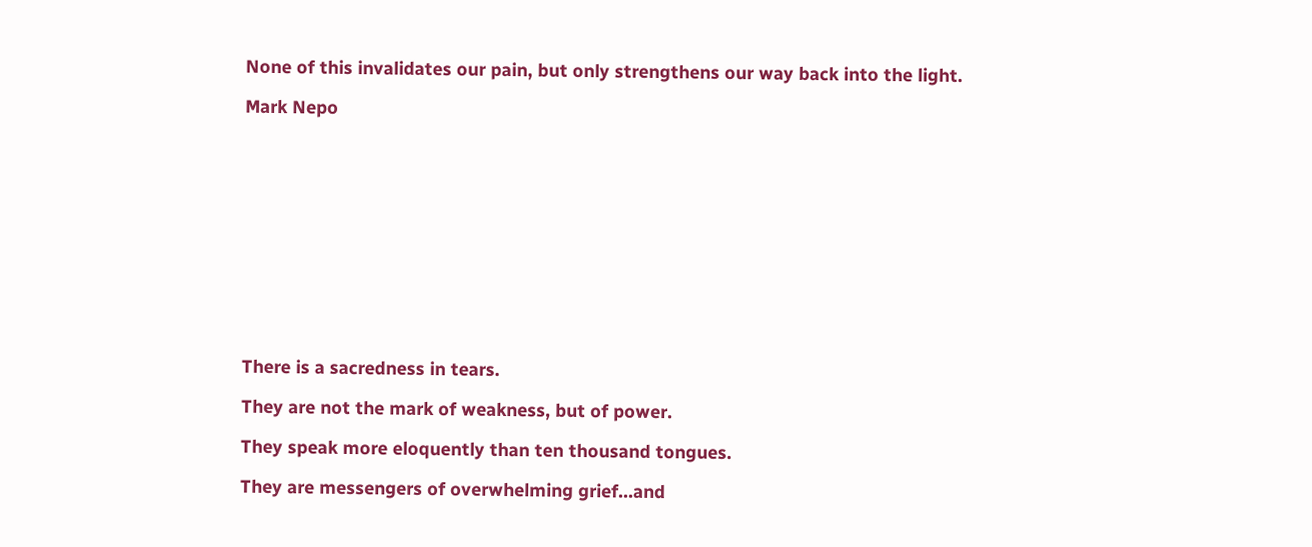None of this invalidates our pain, but only strengthens our way back into the light.

Mark Nepo












There is a sacredness in tears.

They are not the mark of weakness, but of power.

They speak more eloquently than ten thousand tongues.

They are messengers of overwhelming grief…and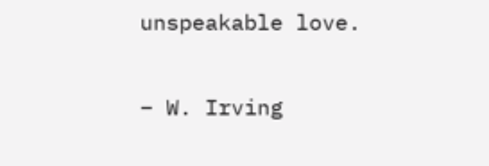unspeakable love.


– W. Irving